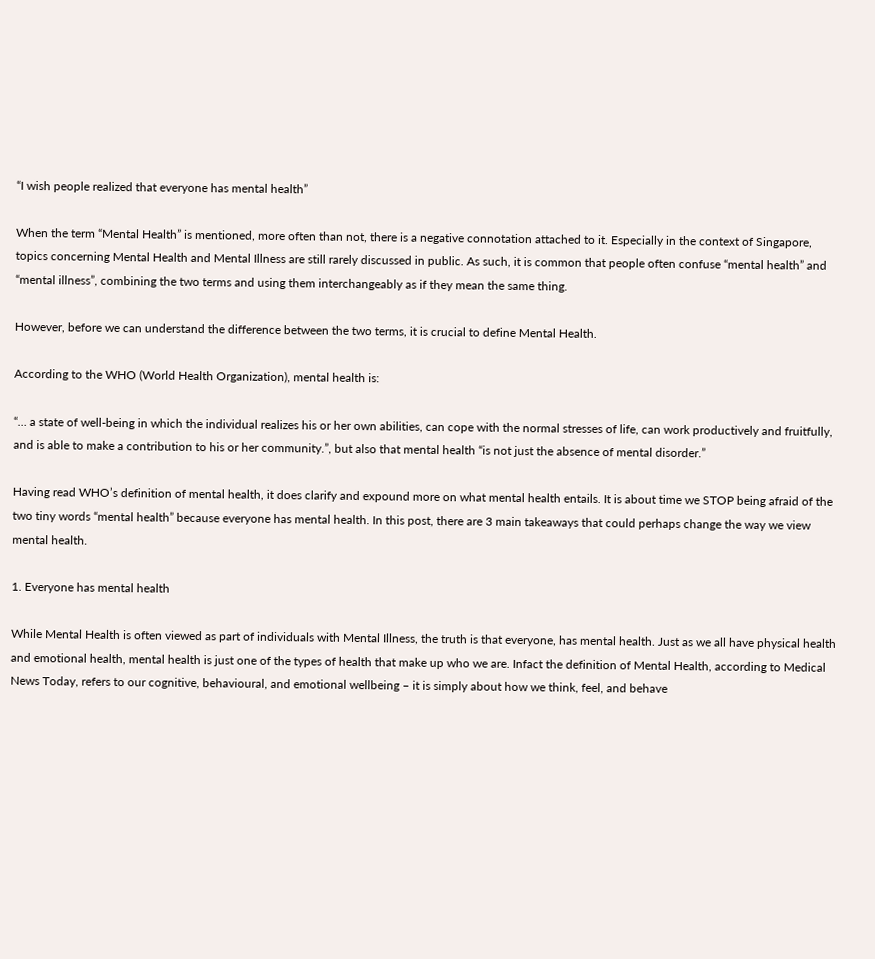“I wish people realized that everyone has mental health”

When the term “Mental Health” is mentioned, more often than not, there is a negative connotation attached to it. Especially in the context of Singapore, topics concerning Mental Health and Mental Illness are still rarely discussed in public. As such, it is common that people often confuse “mental health” and “mental illness”, combining the two terms and using them interchangeably as if they mean the same thing.

However, before we can understand the difference between the two terms, it is crucial to define Mental Health.

According to the WHO (World Health Organization), mental health is:

“… a state of well-being in which the individual realizes his or her own abilities, can cope with the normal stresses of life, can work productively and fruitfully, and is able to make a contribution to his or her community.”, but also that mental health “is not just the absence of mental disorder.”

Having read WHO’s definition of mental health, it does clarify and expound more on what mental health entails. It is about time we STOP being afraid of the two tiny words “mental health” because everyone has mental health. In this post, there are 3 main takeaways that could perhaps change the way we view mental health.

1. Everyone has mental health

While Mental Health is often viewed as part of individuals with Mental Illness, the truth is that everyone, has mental health. Just as we all have physical health and emotional health, mental health is just one of the types of health that make up who we are. Infact the definition of Mental Health, according to Medical News Today, refers to our cognitive, behavioural, and emotional wellbeing – it is simply about how we think, feel, and behave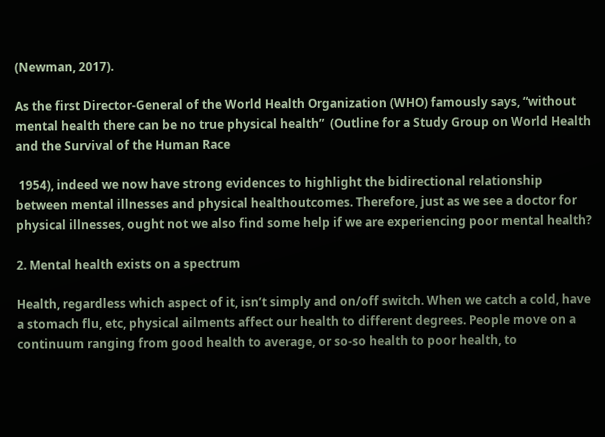(Newman, 2017).

As the first Director-General of the World Health Organization (WHO) famously says, “without mental health there can be no true physical health”  (Outline for a Study Group on World Health and the Survival of the Human Race

 1954), indeed we now have strong evidences to highlight the bidirectional relationship between mental illnesses and physical healthoutcomes. Therefore, just as we see a doctor for physical illnesses, ought not we also find some help if we are experiencing poor mental health?

2. Mental health exists on a spectrum

Health, regardless which aspect of it, isn’t simply and on/off switch. When we catch a cold, have a stomach flu, etc, physical ailments affect our health to different degrees. People move on a continuum ranging from good health to average, or so-so health to poor health, to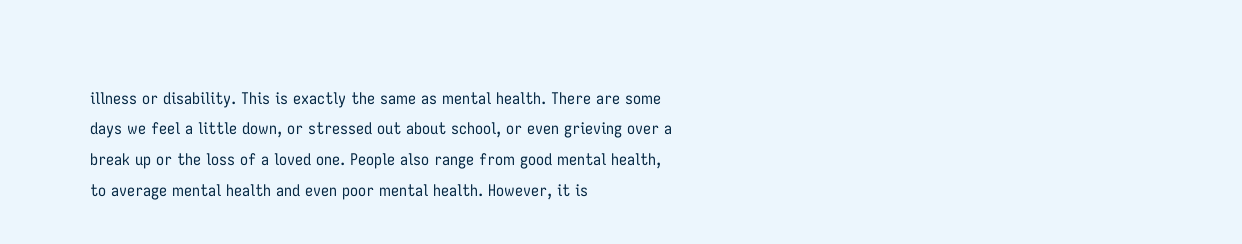illness or disability. This is exactly the same as mental health. There are some days we feel a little down, or stressed out about school, or even grieving over a break up or the loss of a loved one. People also range from good mental health, to average mental health and even poor mental health. However, it is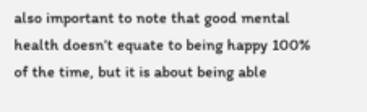also important to note that good mental health doesn’t equate to being happy 100% of the time, but it is about being able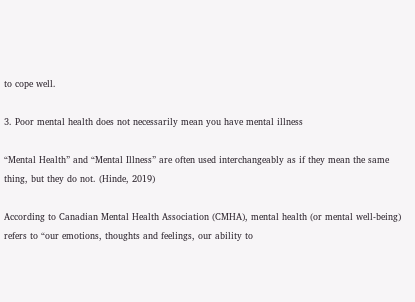to cope well.

3. Poor mental health does not necessarily mean you have mental illness

“Mental Health” and “Mental Illness” are often used interchangeably as if they mean the same thing, but they do not. (Hinde, 2019)

According to Canadian Mental Health Association (CMHA), mental health (or mental well-being) refers to “our emotions, thoughts and feelings, our ability to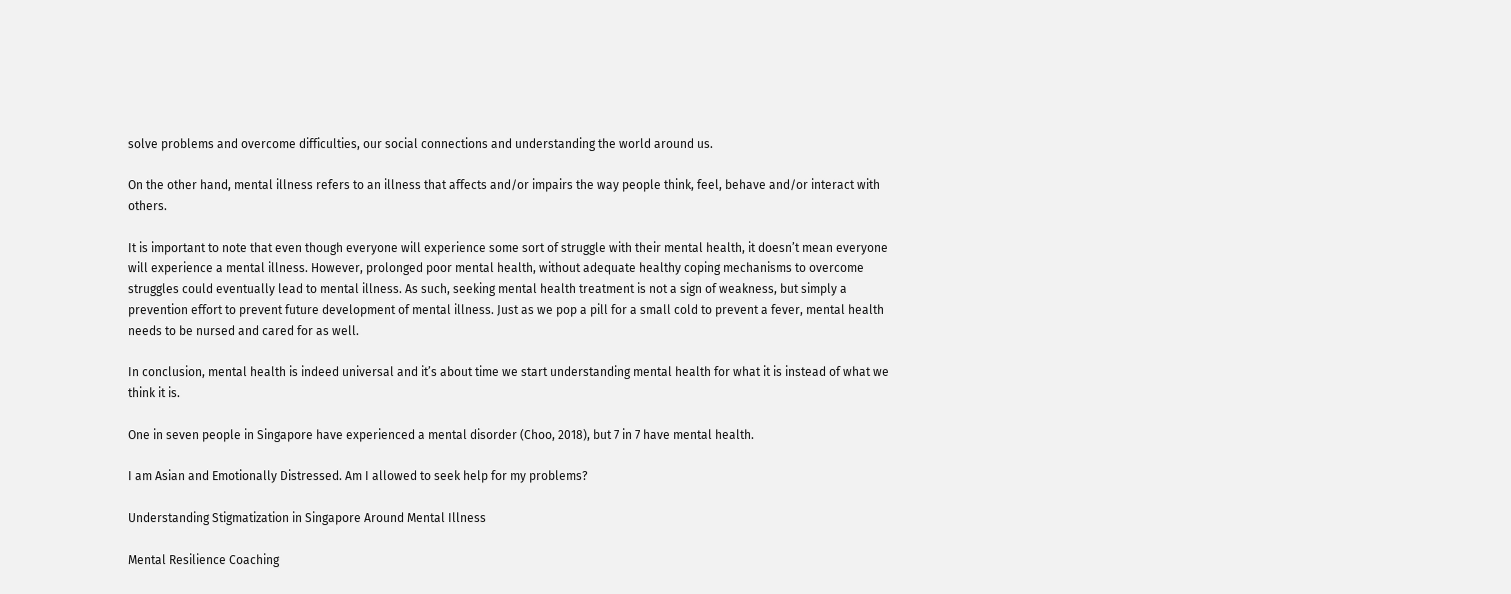solve problems and overcome difficulties, our social connections and understanding the world around us.

On the other hand, mental illness refers to an illness that affects and/or impairs the way people think, feel, behave and/or interact with others.

It is important to note that even though everyone will experience some sort of struggle with their mental health, it doesn’t mean everyone will experience a mental illness. However, prolonged poor mental health, without adequate healthy coping mechanisms to overcome struggles could eventually lead to mental illness. As such, seeking mental health treatment is not a sign of weakness, but simply a prevention effort to prevent future development of mental illness. Just as we pop a pill for a small cold to prevent a fever, mental health needs to be nursed and cared for as well.

In conclusion, mental health is indeed universal and it’s about time we start understanding mental health for what it is instead of what we think it is.

One in seven people in Singapore have experienced a mental disorder (Choo, 2018), but 7 in 7 have mental health.

I am Asian and Emotionally Distressed. Am I allowed to seek help for my problems?

Understanding Stigmatization in Singapore Around Mental Illness

Mental Resilience Coaching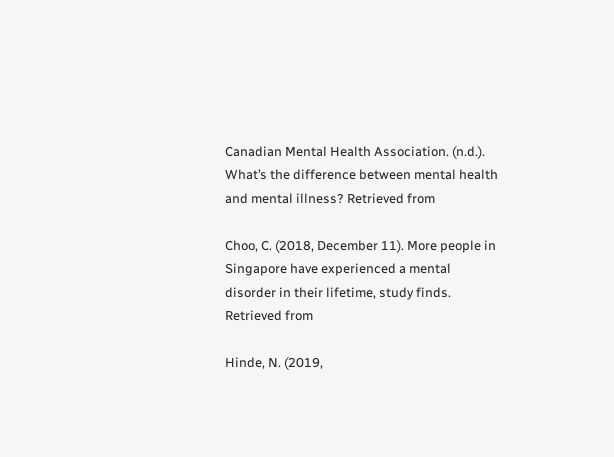Canadian Mental Health Association. (n.d.). What’s the difference between mental health and mental illness? Retrieved from

Choo, C. (2018, December 11). More people in Singapore have experienced a mental disorder in their lifetime, study finds. Retrieved from

Hinde, N. (2019,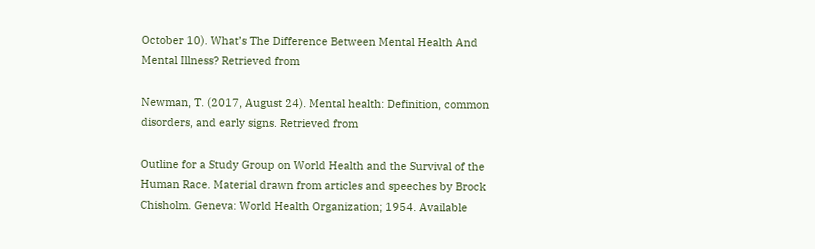October 10). What’s The Difference Between Mental Health And Mental Illness? Retrieved from

Newman, T. (2017, August 24). Mental health: Definition, common disorders, and early signs. Retrieved from

Outline for a Study Group on World Health and the Survival of the Human Race. Material drawn from articles and speeches by Brock Chisholm. Geneva: World Health Organization; 1954. Available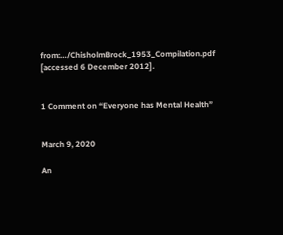from:…/ChisholmBrock_1953_Compilation.pdf [accessed 6 December 2012].


1 Comment on “Everyone has Mental Health”


March 9, 2020

An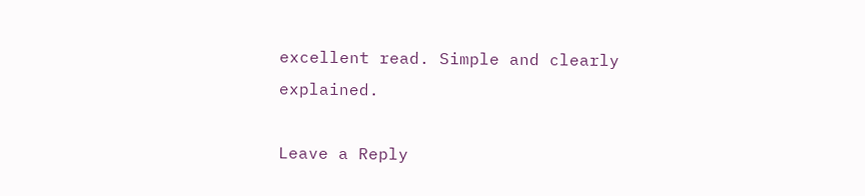excellent read. Simple and clearly explained.

Leave a Reply